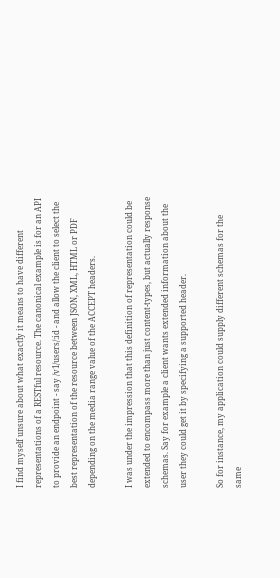I find myself unsure about what exactly it means to have different representations of a RESTful resource. The canonical example is for an API to provide an endpoint - say /v1/users/:id - and allow the client to select the best representation of the resource between JSON, XML, HTML or PDF depending on the media range value of the ACCEPT headers.

I was under the impression that this definition of representation could be extended to encompass more than just content-types, but actually response schemas. Say for example a client wants extended information about the user they could get it by specifying a supported header.

So for instance, my application could supply different schemas for the same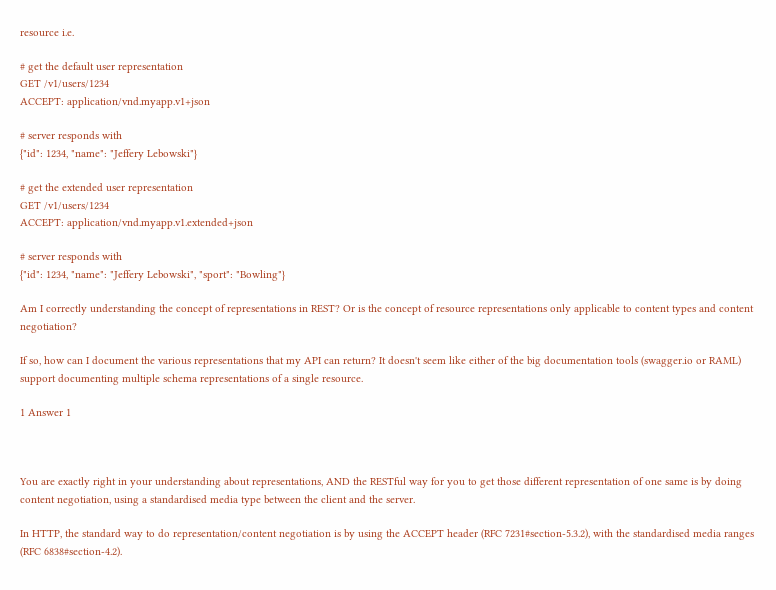resource i.e.

# get the default user representation
GET /v1/users/1234
ACCEPT: application/vnd.myapp.v1+json

# server responds with
{"id": 1234, "name": "Jeffery Lebowski"}

# get the extended user representation
GET /v1/users/1234
ACCEPT: application/vnd.myapp.v1.extended+json

# server responds with
{"id": 1234, "name": "Jeffery Lebowski", "sport": "Bowling"}

Am I correctly understanding the concept of representations in REST? Or is the concept of resource representations only applicable to content types and content negotiation?

If so, how can I document the various representations that my API can return? It doesn't seem like either of the big documentation tools (swagger.io or RAML) support documenting multiple schema representations of a single resource.

1 Answer 1



You are exactly right in your understanding about representations, AND the RESTful way for you to get those different representation of one same is by doing content negotiation, using a standardised media type between the client and the server.

In HTTP, the standard way to do representation/content negotiation is by using the ACCEPT header (RFC 7231#section-5.3.2), with the standardised media ranges (RFC 6838#section-4.2).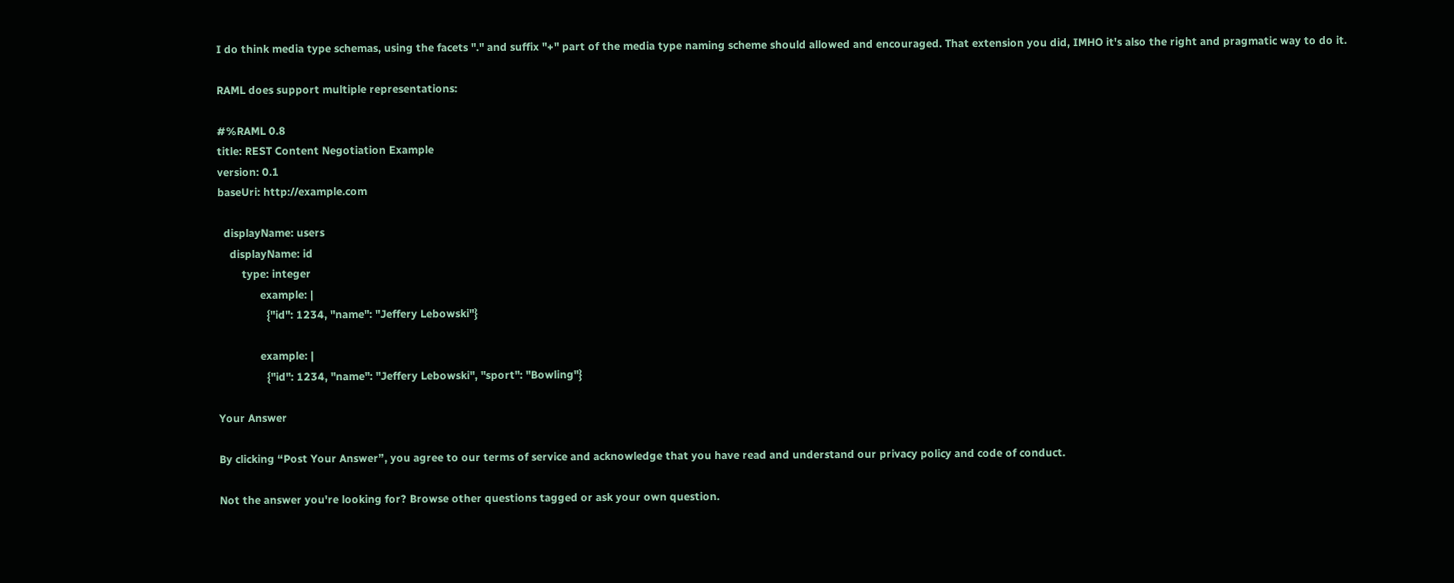I do think media type schemas, using the facets "." and suffix "+" part of the media type naming scheme should allowed and encouraged. That extension you did, IMHO it's also the right and pragmatic way to do it.

RAML does support multiple representations:

#%RAML 0.8
title: REST Content Negotiation Example
version: 0.1
baseUri: http://example.com

  displayName: users
    displayName: id
        type: integer
              example: |
                {"id": 1234, "name": "Jeffery Lebowski"}

              example: |
                {"id": 1234, "name": "Jeffery Lebowski", "sport": "Bowling"}

Your Answer

By clicking “Post Your Answer”, you agree to our terms of service and acknowledge that you have read and understand our privacy policy and code of conduct.

Not the answer you're looking for? Browse other questions tagged or ask your own question.